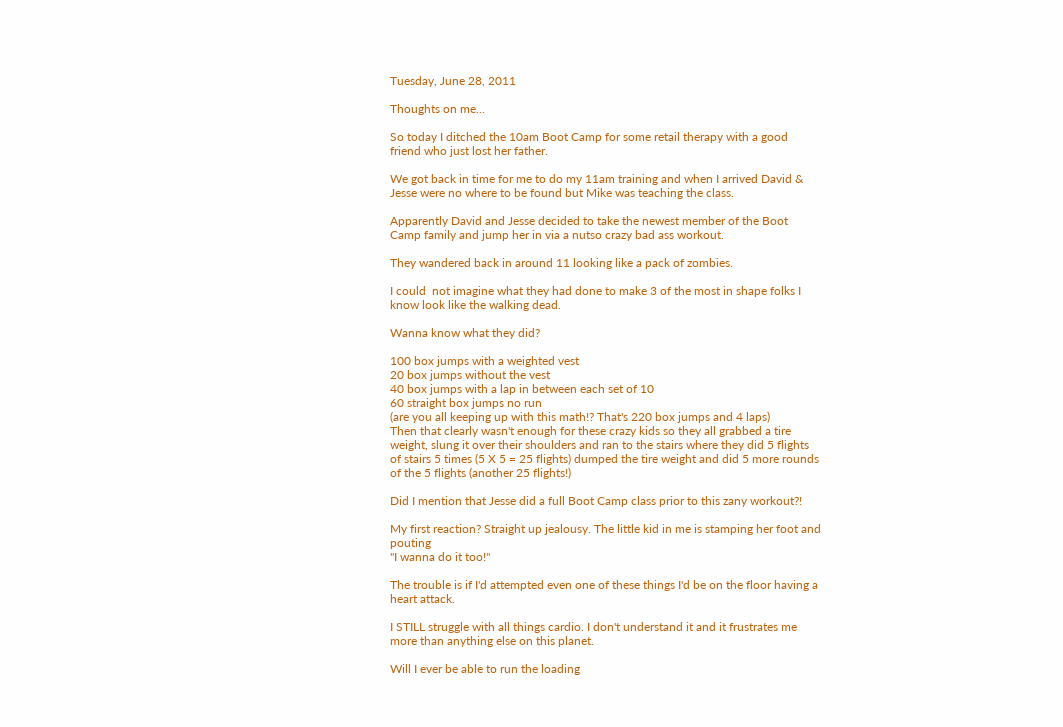Tuesday, June 28, 2011

Thoughts on me...

So today I ditched the 10am Boot Camp for some retail therapy with a good friend who just lost her father.

We got back in time for me to do my 11am training and when I arrived David & Jesse were no where to be found but Mike was teaching the class.

Apparently David and Jesse decided to take the newest member of the Boot Camp family and jump her in via a nutso crazy bad ass workout.

They wandered back in around 11 looking like a pack of zombies.

I could  not imagine what they had done to make 3 of the most in shape folks I know look like the walking dead.

Wanna know what they did?

100 box jumps with a weighted vest
20 box jumps without the vest
40 box jumps with a lap in between each set of 10
60 straight box jumps no run
(are you all keeping up with this math!? That's 220 box jumps and 4 laps)
Then that clearly wasn't enough for these crazy kids so they all grabbed a tire weight, slung it over their shoulders and ran to the stairs where they did 5 flights of stairs 5 times (5 X 5 = 25 flights) dumped the tire weight and did 5 more rounds of the 5 flights (another 25 flights!)

Did I mention that Jesse did a full Boot Camp class prior to this zany workout?!

My first reaction? Straight up jealousy. The little kid in me is stamping her foot and pouting
"I wanna do it too!"

The trouble is if I'd attempted even one of these things I'd be on the floor having a heart attack.

I STILL struggle with all things cardio. I don't understand it and it frustrates me more than anything else on this planet.

Will I ever be able to run the loading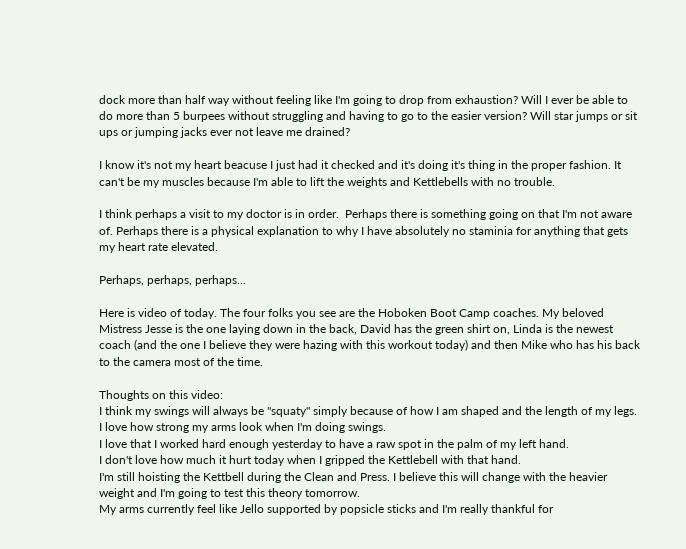dock more than half way without feeling like I'm going to drop from exhaustion? Will I ever be able to do more than 5 burpees without struggling and having to go to the easier version? Will star jumps or sit ups or jumping jacks ever not leave me drained?

I know it's not my heart beacuse I just had it checked and it's doing it's thing in the proper fashion. It can't be my muscles because I'm able to lift the weights and Kettlebells with no trouble.

I think perhaps a visit to my doctor is in order.  Perhaps there is something going on that I'm not aware of. Perhaps there is a physical explanation to why I have absolutely no staminia for anything that gets my heart rate elevated.

Perhaps, perhaps, perhaps...

Here is video of today. The four folks you see are the Hoboken Boot Camp coaches. My beloved Mistress Jesse is the one laying down in the back, David has the green shirt on, Linda is the newest coach (and the one I believe they were hazing with this workout today) and then Mike who has his back to the camera most of the time.

Thoughts on this video:
I think my swings will always be "squaty" simply because of how I am shaped and the length of my legs.
I love how strong my arms look when I'm doing swings.
I love that I worked hard enough yesterday to have a raw spot in the palm of my left hand.
I don't love how much it hurt today when I gripped the Kettlebell with that hand.
I'm still hoisting the Kettbell during the Clean and Press. I believe this will change with the heavier weight and I'm going to test this theory tomorrow.
My arms currently feel like Jello supported by popsicle sticks and I'm really thankful for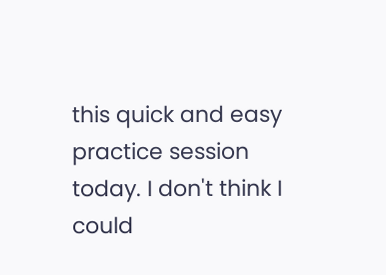this quick and easy practice session today. I don't think I could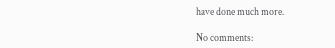have done much more.

No comments: